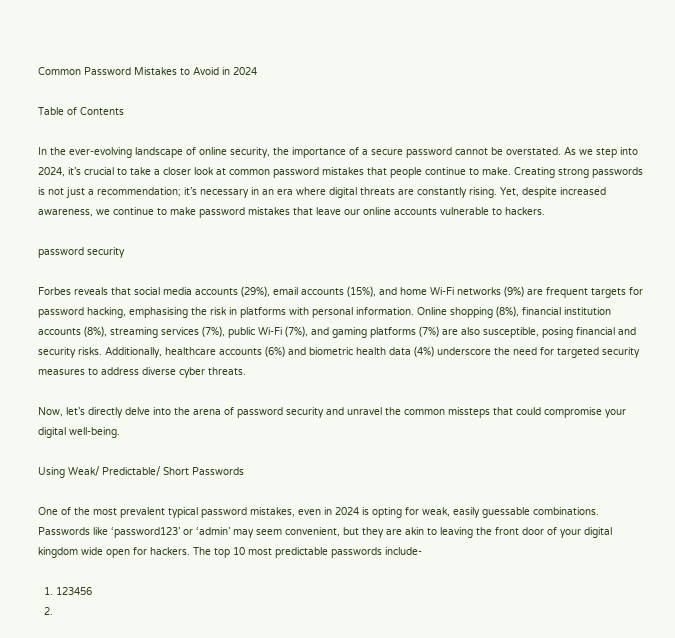Common Password Mistakes to Avoid in 2024

Table of Contents

In the ever-evolving landscape of online security, the importance of a secure password cannot be overstated. As we step into 2024, it’s crucial to take a closer look at common password mistakes that people continue to make. Creating strong passwords is not just a recommendation; it’s necessary in an era where digital threats are constantly rising. Yet, despite increased awareness, we continue to make password mistakes that leave our online accounts vulnerable to hackers.

password security

Forbes reveals that social media accounts (29%), email accounts (15%), and home Wi-Fi networks (9%) are frequent targets for password hacking, emphasising the risk in platforms with personal information. Online shopping (8%), financial institution accounts (8%), streaming services (7%), public Wi-Fi (7%), and gaming platforms (7%) are also susceptible, posing financial and security risks. Additionally, healthcare accounts (6%) and biometric health data (4%) underscore the need for targeted security measures to address diverse cyber threats.

Now, let’s directly delve into the arena of password security and unravel the common missteps that could compromise your digital well-being.

Using Weak/ Predictable/ Short Passwords

One of the most prevalent typical password mistakes, even in 2024 is opting for weak, easily guessable combinations. Passwords like ‘password123’ or ‘admin’ may seem convenient, but they are akin to leaving the front door of your digital kingdom wide open for hackers. The top 10 most predictable passwords include-

  1. 123456
  2.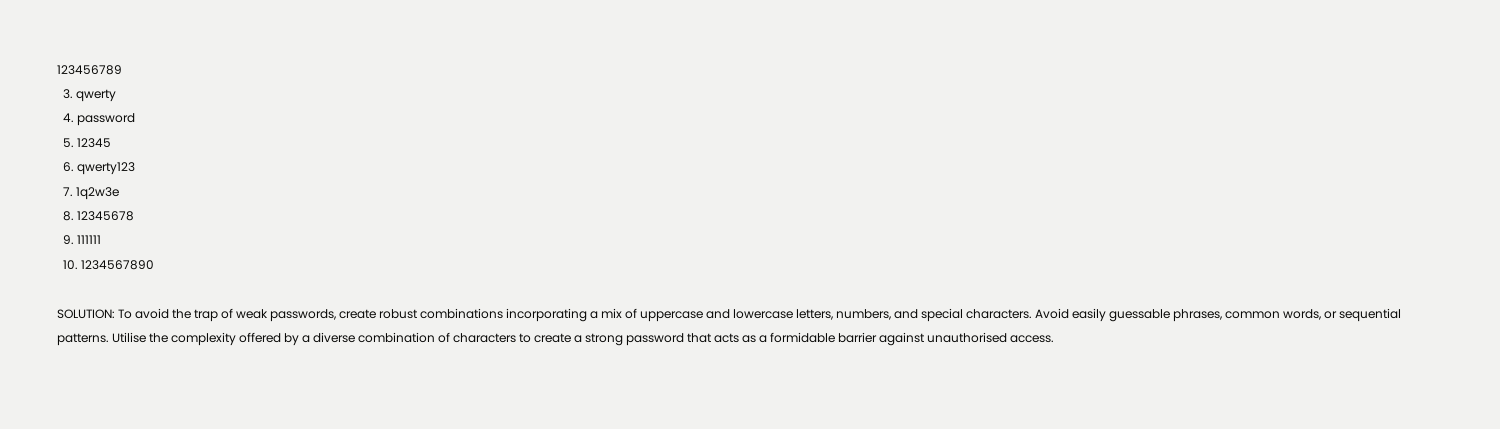123456789
  3. qwerty
  4. password
  5. 12345
  6. qwerty123
  7. 1q2w3e
  8. 12345678
  9. 111111
  10. 1234567890

SOLUTION: To avoid the trap of weak passwords, create robust combinations incorporating a mix of uppercase and lowercase letters, numbers, and special characters. Avoid easily guessable phrases, common words, or sequential patterns. Utilise the complexity offered by a diverse combination of characters to create a strong password that acts as a formidable barrier against unauthorised access.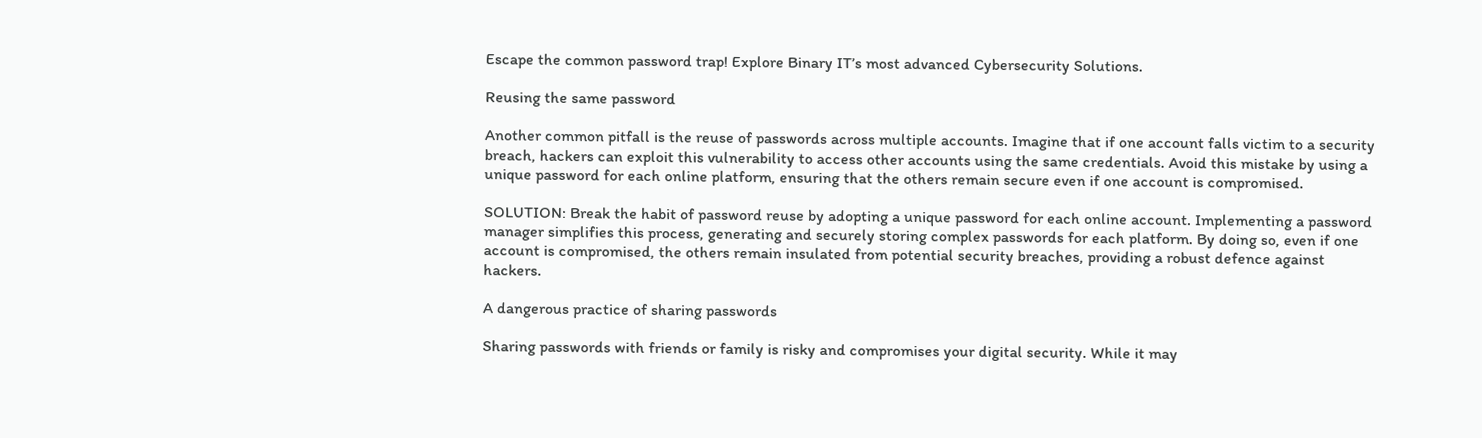Escape the common password trap! Explore Binary IT’s most advanced Cybersecurity Solutions.

Reusing the same password

Another common pitfall is the reuse of passwords across multiple accounts. Imagine that if one account falls victim to a security breach, hackers can exploit this vulnerability to access other accounts using the same credentials. Avoid this mistake by using a unique password for each online platform, ensuring that the others remain secure even if one account is compromised.

SOLUTION: Break the habit of password reuse by adopting a unique password for each online account. Implementing a password manager simplifies this process, generating and securely storing complex passwords for each platform. By doing so, even if one account is compromised, the others remain insulated from potential security breaches, providing a robust defence against hackers.

A dangerous practice of sharing passwords

Sharing passwords with friends or family is risky and compromises your digital security. While it may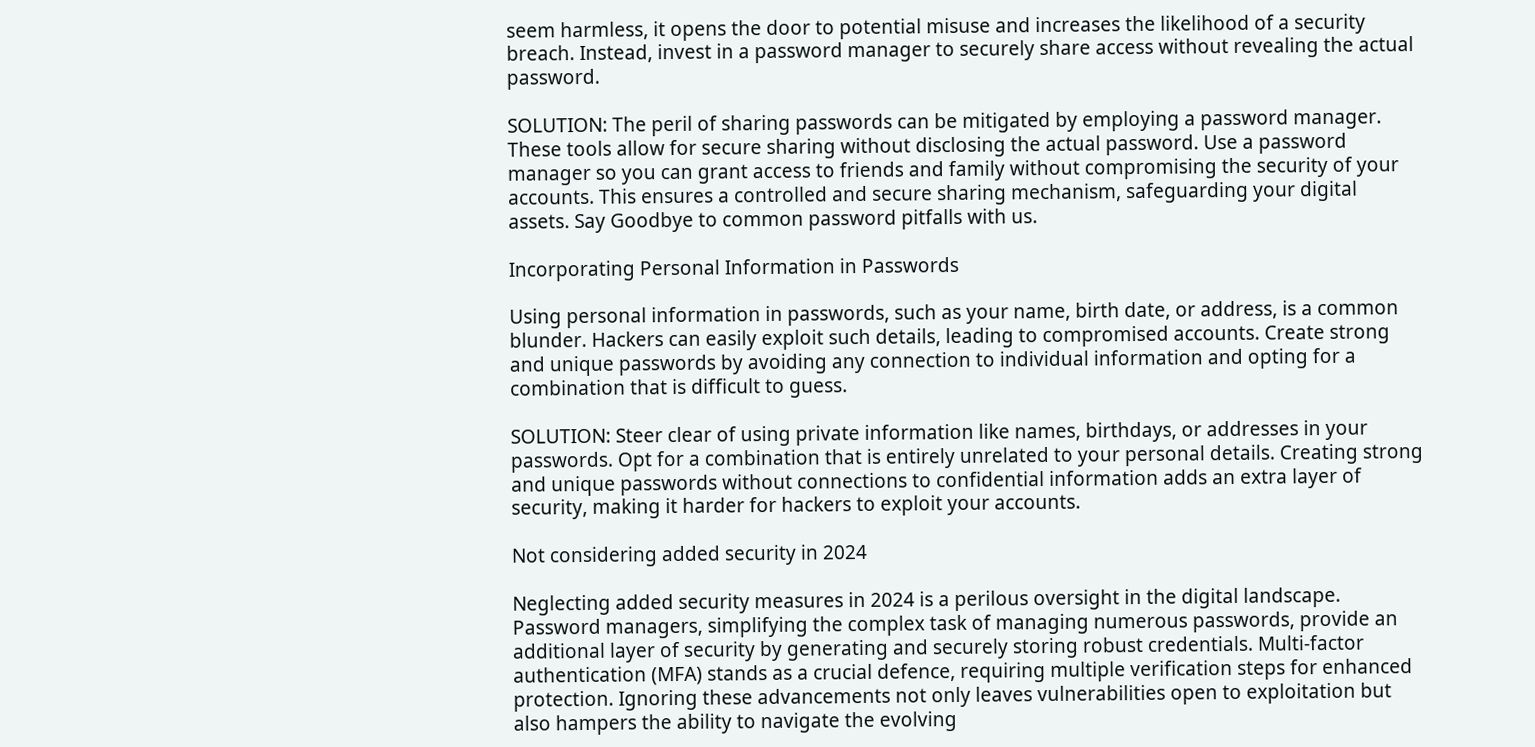seem harmless, it opens the door to potential misuse and increases the likelihood of a security breach. Instead, invest in a password manager to securely share access without revealing the actual password.

SOLUTION: The peril of sharing passwords can be mitigated by employing a password manager. These tools allow for secure sharing without disclosing the actual password. Use a password manager so you can grant access to friends and family without compromising the security of your accounts. This ensures a controlled and secure sharing mechanism, safeguarding your digital assets. Say Goodbye to common password pitfalls with us.

Incorporating Personal Information in Passwords

Using personal information in passwords, such as your name, birth date, or address, is a common blunder. Hackers can easily exploit such details, leading to compromised accounts. Create strong and unique passwords by avoiding any connection to individual information and opting for a combination that is difficult to guess.

SOLUTION: Steer clear of using private information like names, birthdays, or addresses in your passwords. Opt for a combination that is entirely unrelated to your personal details. Creating strong and unique passwords without connections to confidential information adds an extra layer of security, making it harder for hackers to exploit your accounts.

Not considering added security in 2024

Neglecting added security measures in 2024 is a perilous oversight in the digital landscape. Password managers, simplifying the complex task of managing numerous passwords, provide an additional layer of security by generating and securely storing robust credentials. Multi-factor authentication (MFA) stands as a crucial defence, requiring multiple verification steps for enhanced protection. Ignoring these advancements not only leaves vulnerabilities open to exploitation but also hampers the ability to navigate the evolving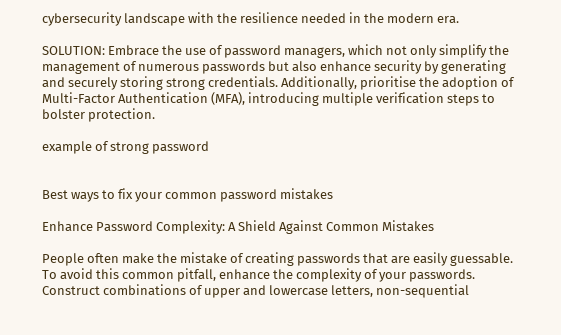cybersecurity landscape with the resilience needed in the modern era.

SOLUTION: Embrace the use of password managers, which not only simplify the management of numerous passwords but also enhance security by generating and securely storing strong credentials. Additionally, prioritise the adoption of Multi-Factor Authentication (MFA), introducing multiple verification steps to bolster protection.

example of strong password


Best ways to fix your common password mistakes

Enhance Password Complexity: A Shield Against Common Mistakes

People often make the mistake of creating passwords that are easily guessable. To avoid this common pitfall, enhance the complexity of your passwords. Construct combinations of upper and lowercase letters, non-sequential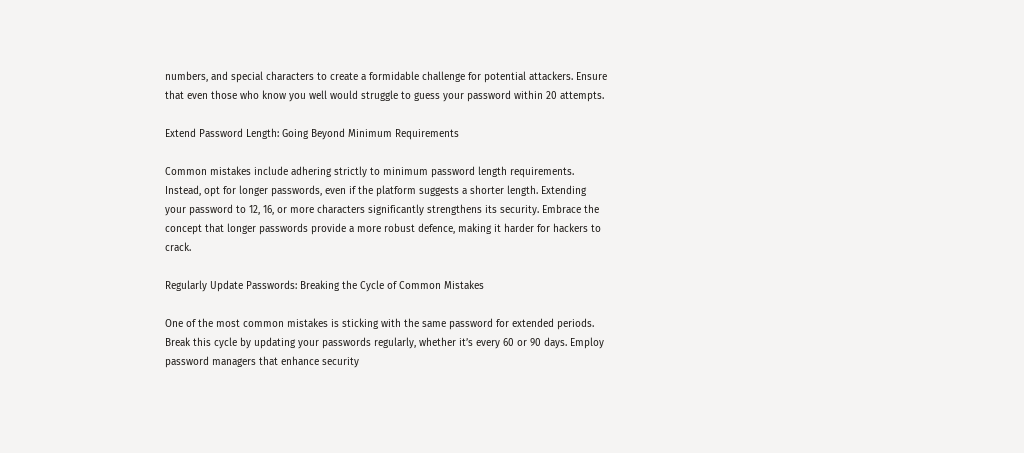numbers, and special characters to create a formidable challenge for potential attackers. Ensure that even those who know you well would struggle to guess your password within 20 attempts.

Extend Password Length: Going Beyond Minimum Requirements

Common mistakes include adhering strictly to minimum password length requirements. Instead, opt for longer passwords, even if the platform suggests a shorter length. Extending your password to 12, 16, or more characters significantly strengthens its security. Embrace the concept that longer passwords provide a more robust defence, making it harder for hackers to crack.

Regularly Update Passwords: Breaking the Cycle of Common Mistakes

One of the most common mistakes is sticking with the same password for extended periods. Break this cycle by updating your passwords regularly, whether it’s every 60 or 90 days. Employ password managers that enhance security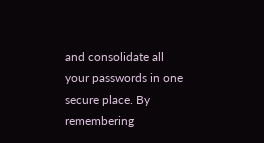and consolidate all your passwords in one secure place. By remembering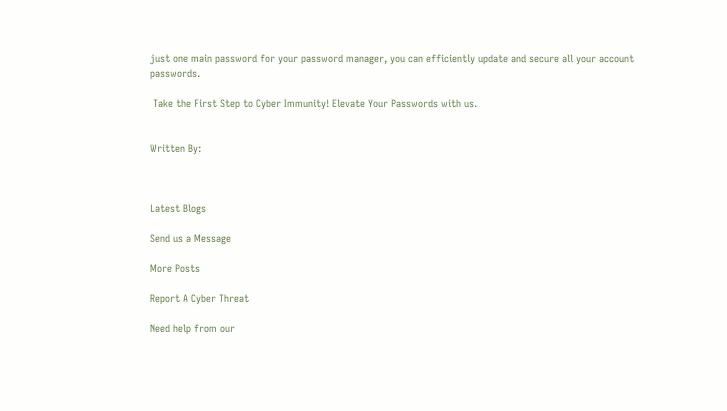just one main password for your password manager, you can efficiently update and secure all your account passwords.

 Take the First Step to Cyber Immunity! Elevate Your Passwords with us.


Written By:



Latest Blogs

Send us a Message

More Posts

Report A Cyber Threat

Need help from our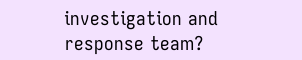investigation and response team?